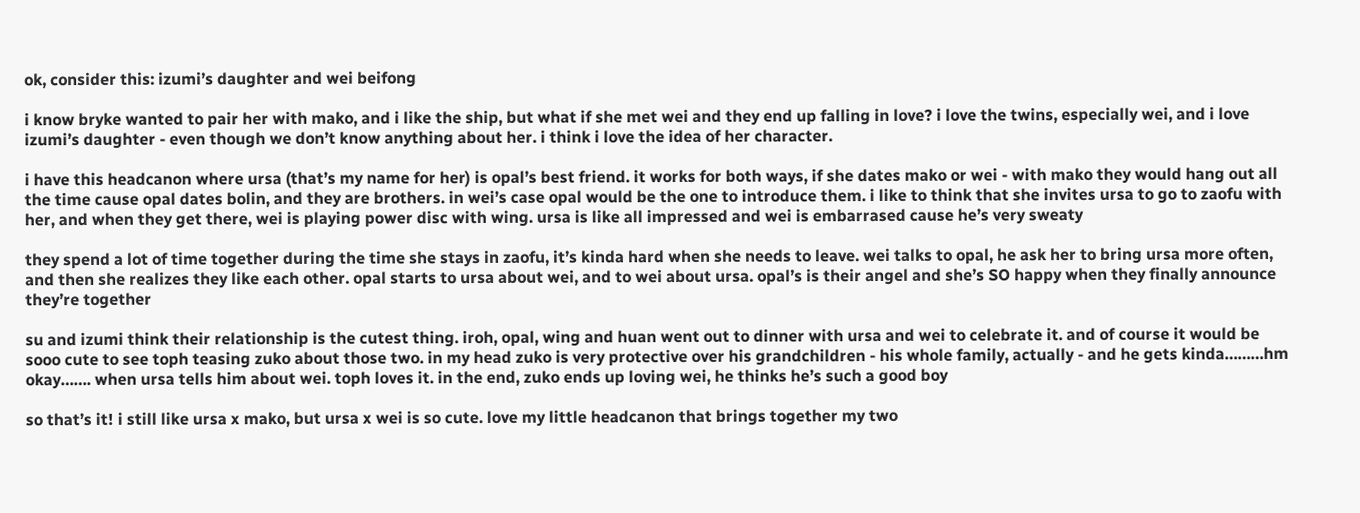ok, consider this: izumi’s daughter and wei beifong

i know bryke wanted to pair her with mako, and i like the ship, but what if she met wei and they end up falling in love? i love the twins, especially wei, and i love izumi’s daughter - even though we don’t know anything about her. i think i love the idea of her character.

i have this headcanon where ursa (that’s my name for her) is opal’s best friend. it works for both ways, if she dates mako or wei - with mako they would hang out all the time cause opal dates bolin, and they are brothers. in wei’s case opal would be the one to introduce them. i like to think that she invites ursa to go to zaofu with her, and when they get there, wei is playing power disc with wing. ursa is like all impressed and wei is embarrased cause he’s very sweaty

they spend a lot of time together during the time she stays in zaofu, it’s kinda hard when she needs to leave. wei talks to opal, he ask her to bring ursa more often, and then she realizes they like each other. opal starts to ursa about wei, and to wei about ursa. opal’s is their angel and she’s SO happy when they finally announce they’re together

su and izumi think their relationship is the cutest thing. iroh, opal, wing and huan went out to dinner with ursa and wei to celebrate it. and of course it would be sooo cute to see toph teasing zuko about those two. in my head zuko is very protective over his grandchildren - his whole family, actually - and he gets kinda………hm okay……. when ursa tells him about wei. toph loves it. in the end, zuko ends up loving wei, he thinks he’s such a good boy

so that’s it! i still like ursa x mako, but ursa x wei is so cute. love my little headcanon that brings together my two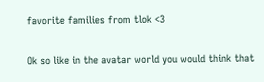favorite families from tlok <3

Ok so like in the avatar world you would think that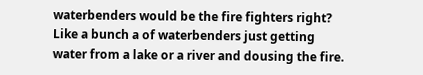waterbenders would be the fire fighters right? Like a bunch a of waterbenders just getting water from a lake or a river and dousing the fire.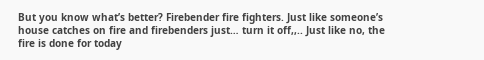But you know what’s better? Firebender fire fighters. Just like someone’s house catches on fire and firebenders just… turn it off,,.. Just like no, the fire is done for today